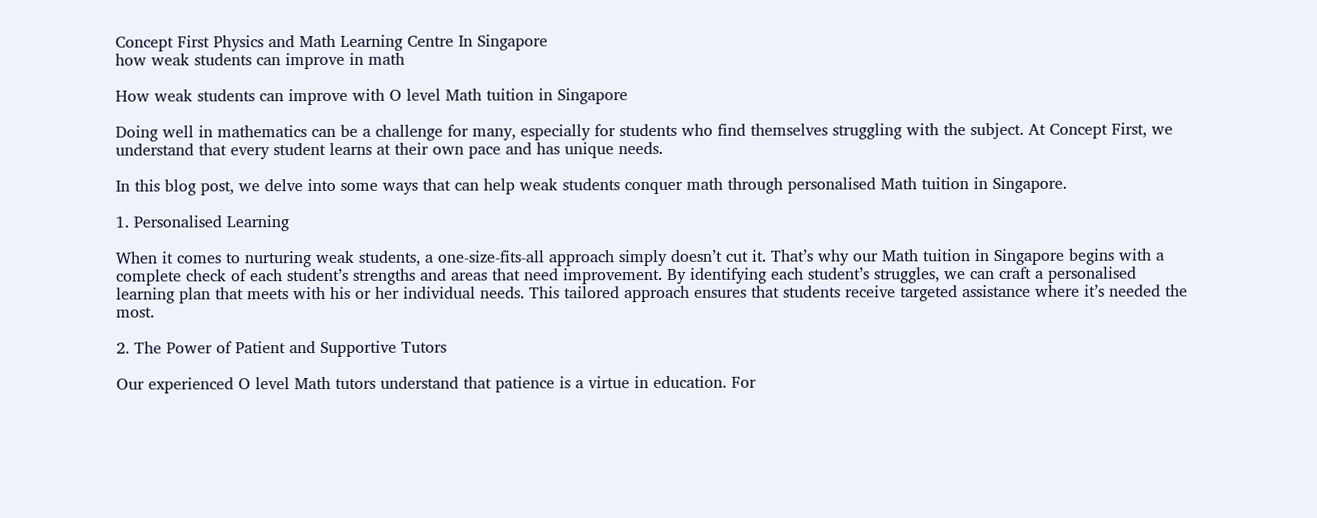Concept First Physics and Math Learning Centre In Singapore
how weak students can improve in math

How weak students can improve with O level Math tuition in Singapore

Doing well in mathematics can be a challenge for many, especially for students who find themselves struggling with the subject. At Concept First, we understand that every student learns at their own pace and has unique needs.

In this blog post, we delve into some ways that can help weak students conquer math through personalised Math tuition in Singapore.

1. Personalised Learning

When it comes to nurturing weak students, a one-size-fits-all approach simply doesn’t cut it. That’s why our Math tuition in Singapore begins with a complete check of each student’s strengths and areas that need improvement. By identifying each student’s struggles, we can craft a personalised learning plan that meets with his or her individual needs. This tailored approach ensures that students receive targeted assistance where it’s needed the most.

2. The Power of Patient and Supportive Tutors

Our experienced O level Math tutors understand that patience is a virtue in education. For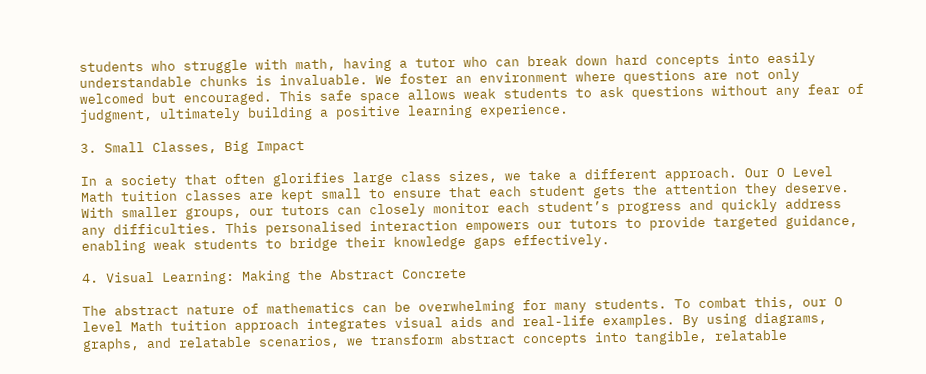students who struggle with math, having a tutor who can break down hard concepts into easily understandable chunks is invaluable. We foster an environment where questions are not only welcomed but encouraged. This safe space allows weak students to ask questions without any fear of judgment, ultimately building a positive learning experience.

3. Small Classes, Big Impact

In a society that often glorifies large class sizes, we take a different approach. Our O Level Math tuition classes are kept small to ensure that each student gets the attention they deserve. With smaller groups, our tutors can closely monitor each student’s progress and quickly address any difficulties. This personalised interaction empowers our tutors to provide targeted guidance, enabling weak students to bridge their knowledge gaps effectively.

4. Visual Learning: Making the Abstract Concrete

The abstract nature of mathematics can be overwhelming for many students. To combat this, our O level Math tuition approach integrates visual aids and real-life examples. By using diagrams, graphs, and relatable scenarios, we transform abstract concepts into tangible, relatable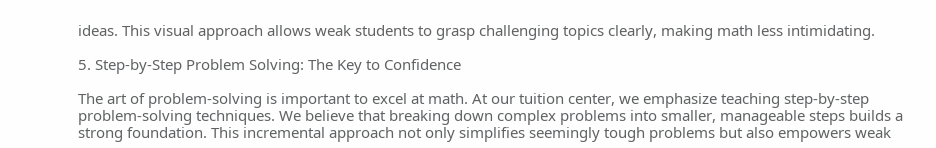ideas. This visual approach allows weak students to grasp challenging topics clearly, making math less intimidating.

5. Step-by-Step Problem Solving: The Key to Confidence

The art of problem-solving is important to excel at math. At our tuition center, we emphasize teaching step-by-step problem-solving techniques. We believe that breaking down complex problems into smaller, manageable steps builds a strong foundation. This incremental approach not only simplifies seemingly tough problems but also empowers weak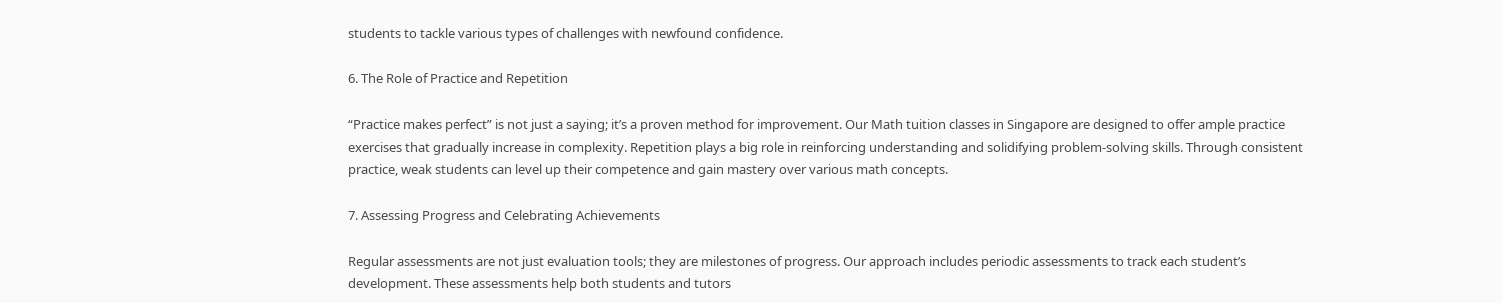students to tackle various types of challenges with newfound confidence.

6. The Role of Practice and Repetition

“Practice makes perfect” is not just a saying; it’s a proven method for improvement. Our Math tuition classes in Singapore are designed to offer ample practice exercises that gradually increase in complexity. Repetition plays a big role in reinforcing understanding and solidifying problem-solving skills. Through consistent practice, weak students can level up their competence and gain mastery over various math concepts.

7. Assessing Progress and Celebrating Achievements

Regular assessments are not just evaluation tools; they are milestones of progress. Our approach includes periodic assessments to track each student’s development. These assessments help both students and tutors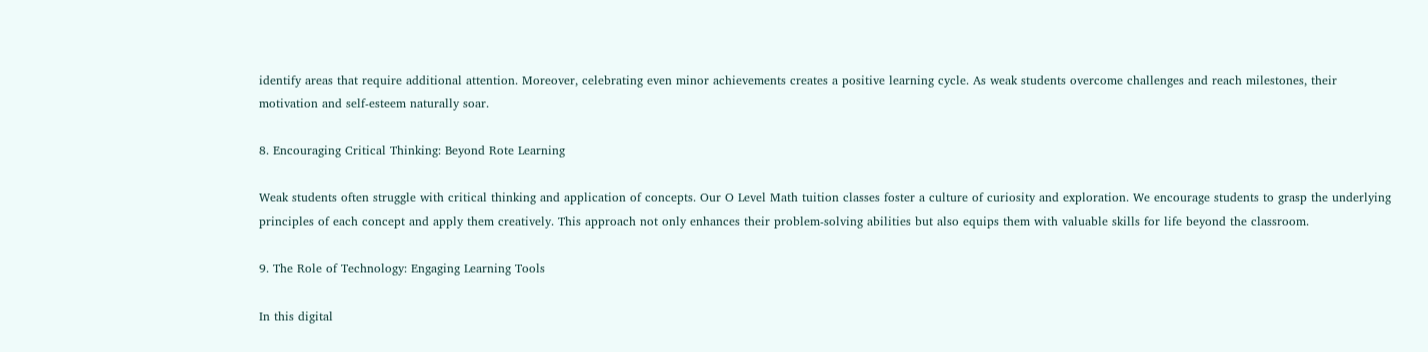identify areas that require additional attention. Moreover, celebrating even minor achievements creates a positive learning cycle. As weak students overcome challenges and reach milestones, their motivation and self-esteem naturally soar.

8. Encouraging Critical Thinking: Beyond Rote Learning

Weak students often struggle with critical thinking and application of concepts. Our O Level Math tuition classes foster a culture of curiosity and exploration. We encourage students to grasp the underlying principles of each concept and apply them creatively. This approach not only enhances their problem-solving abilities but also equips them with valuable skills for life beyond the classroom.

9. The Role of Technology: Engaging Learning Tools

In this digital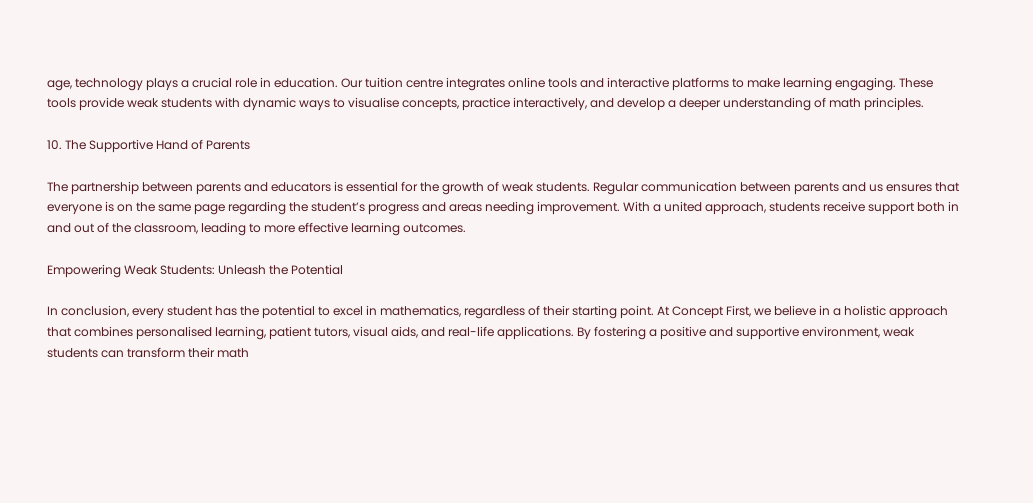age, technology plays a crucial role in education. Our tuition centre integrates online tools and interactive platforms to make learning engaging. These tools provide weak students with dynamic ways to visualise concepts, practice interactively, and develop a deeper understanding of math principles.

10. The Supportive Hand of Parents

The partnership between parents and educators is essential for the growth of weak students. Regular communication between parents and us ensures that everyone is on the same page regarding the student’s progress and areas needing improvement. With a united approach, students receive support both in and out of the classroom, leading to more effective learning outcomes.

Empowering Weak Students: Unleash the Potential

In conclusion, every student has the potential to excel in mathematics, regardless of their starting point. At Concept First, we believe in a holistic approach that combines personalised learning, patient tutors, visual aids, and real-life applications. By fostering a positive and supportive environment, weak students can transform their math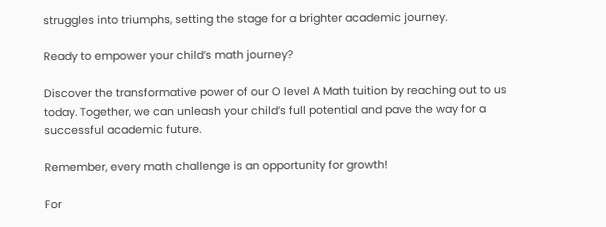struggles into triumphs, setting the stage for a brighter academic journey.

Ready to empower your child’s math journey?

Discover the transformative power of our O level A Math tuition by reaching out to us today. Together, we can unleash your child’s full potential and pave the way for a successful academic future.

Remember, every math challenge is an opportunity for growth!

For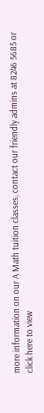more information on our A Math tuition classes, contact our friendly admins at 8246 5685 or click here to view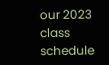our 2023 class schedule